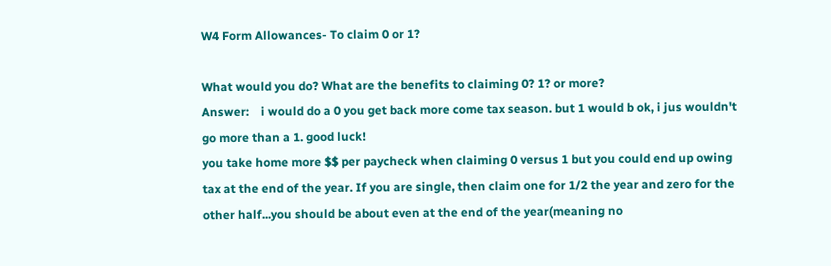W4 Form Allowances- To claim 0 or 1?

What would you do? What are the benefits to claiming 0? 1? or more?
Answer:    i would do a 0 you get back more come tax season. but 1 would b ok, i jus wouldn't go more than a 1. good luck!
you take home more $$ per paycheck when claiming 0 versus 1 but you could end up owing tax at the end of the year. If you are single, then claim one for 1/2 the year and zero for the other half...you should be about even at the end of the year(meaning no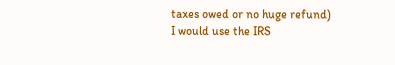taxes owed or no huge refund)
I would use the IRS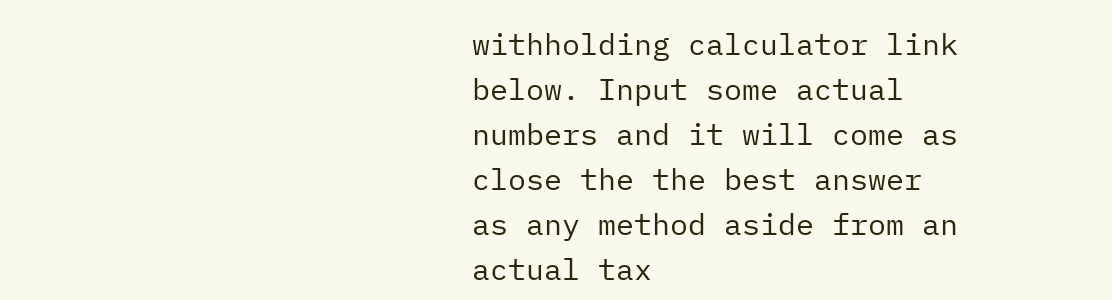withholding calculator link below. Input some actual numbers and it will come as close the the best answer as any method aside from an actual tax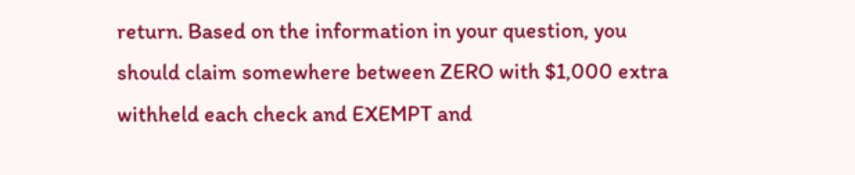return. Based on the information in your question, you should claim somewhere between ZERO with $1,000 extra withheld each check and EXEMPT and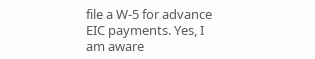file a W-5 for advance EIC payments. Yes, I am aware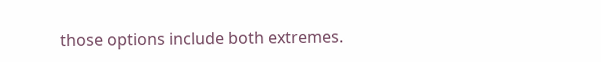those options include both extremes.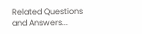Related Questions and Answers...